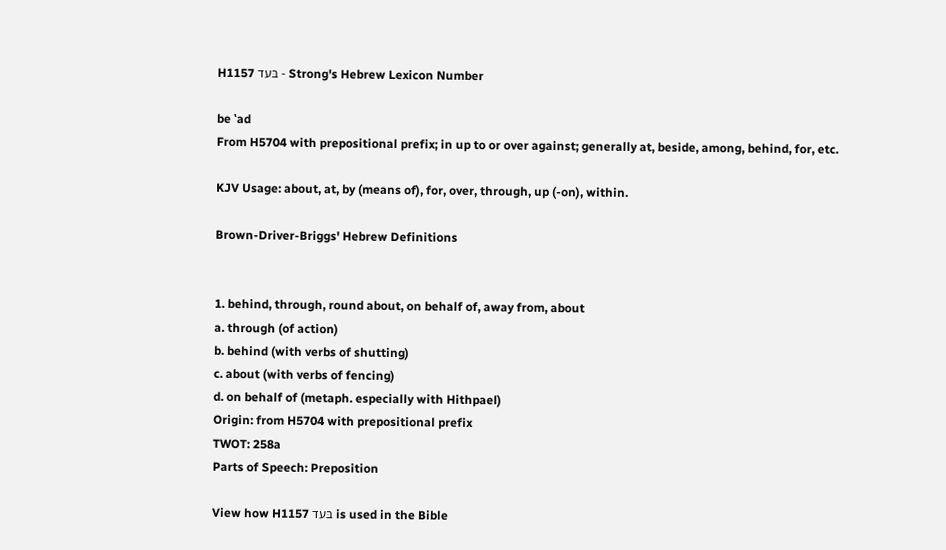H1157 בּעד - Strong's Hebrew Lexicon Number

be ‛ad
From H5704 with prepositional prefix; in up to or over against; generally at, beside, among, behind, for, etc.

KJV Usage: about, at, by (means of), for, over, through, up (-on), within.

Brown-Driver-Briggs' Hebrew Definitions


1. behind, through, round about, on behalf of, away from, about
a. through (of action)
b. behind (with verbs of shutting)
c. about (with verbs of fencing)
d. on behalf of (metaph. especially with Hithpael)
Origin: from H5704 with prepositional prefix
TWOT: 258a
Parts of Speech: Preposition

View how H1157 בּעד is used in the Bible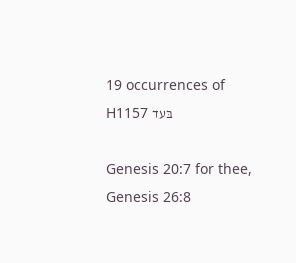19 occurrences of H1157 בּעד

Genesis 20:7 for thee,
Genesis 26:8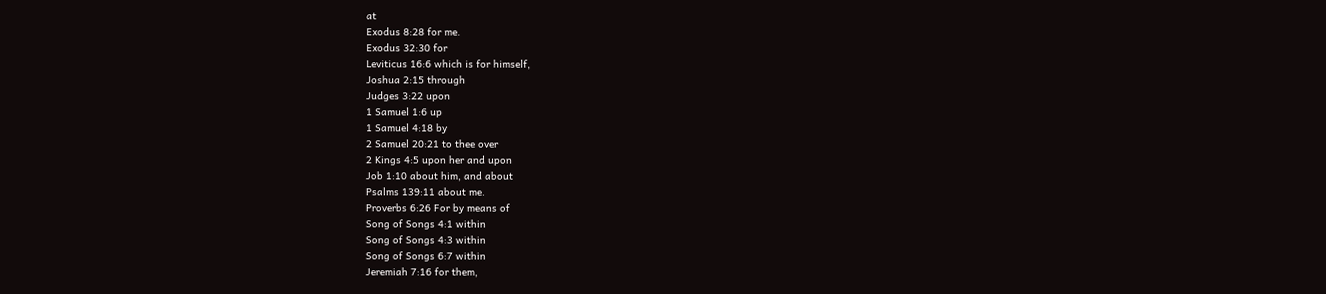at
Exodus 8:28 for me.
Exodus 32:30 for
Leviticus 16:6 which is for himself,
Joshua 2:15 through
Judges 3:22 upon
1 Samuel 1:6 up
1 Samuel 4:18 by
2 Samuel 20:21 to thee over
2 Kings 4:5 upon her and upon
Job 1:10 about him, and about
Psalms 139:11 about me.
Proverbs 6:26 For by means of
Song of Songs 4:1 within
Song of Songs 4:3 within
Song of Songs 6:7 within
Jeremiah 7:16 for them,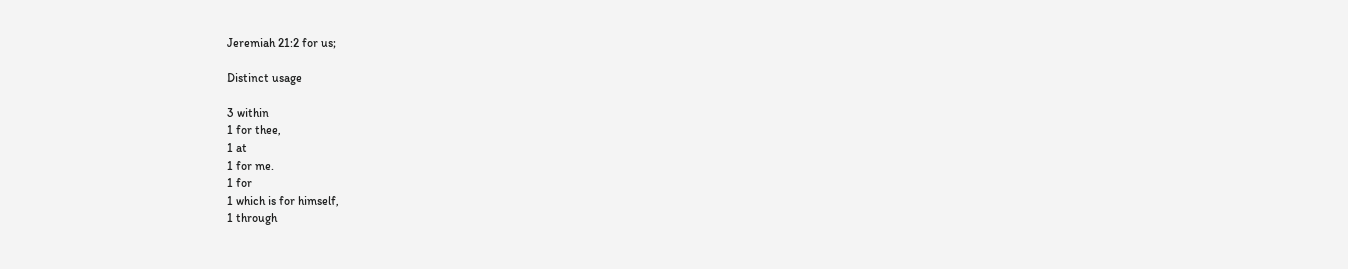Jeremiah 21:2 for us;

Distinct usage

3 within
1 for thee,
1 at
1 for me.
1 for
1 which is for himself,
1 through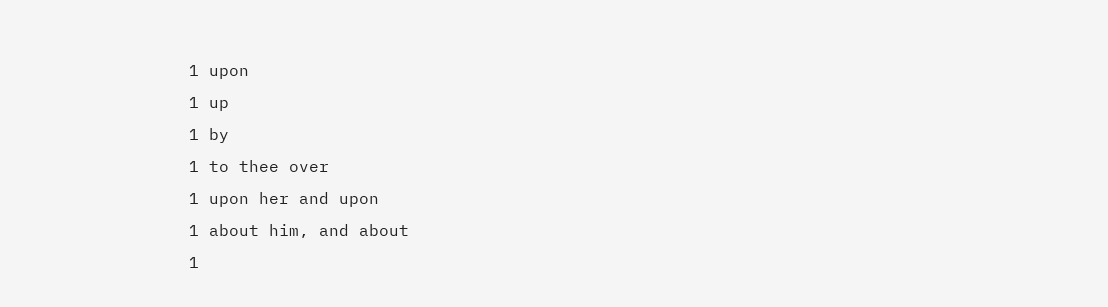1 upon
1 up
1 by
1 to thee over
1 upon her and upon
1 about him, and about
1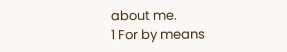about me.
1 For by means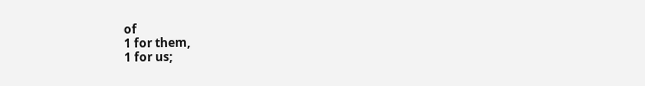of
1 for them,
1 for us;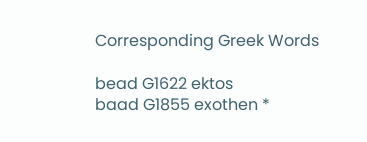Corresponding Greek Words

bead G1622 ektos
baad G1855 exothen *